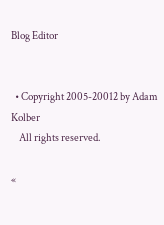Blog Editor


  • Copyright 2005-20012 by Adam Kolber
    All rights reserved.

«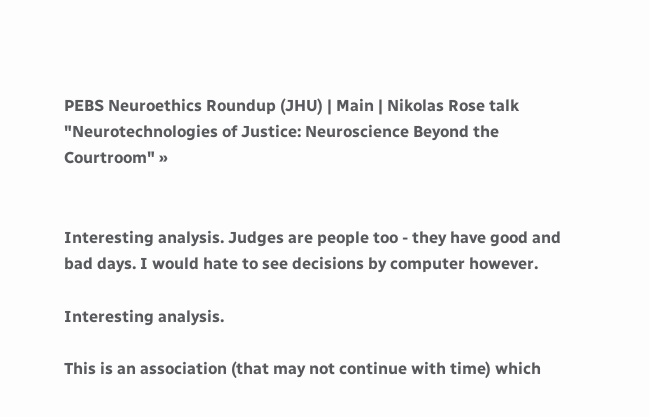PEBS Neuroethics Roundup (JHU) | Main | Nikolas Rose talk "Neurotechnologies of Justice: Neuroscience Beyond the Courtroom" »


Interesting analysis. Judges are people too - they have good and bad days. I would hate to see decisions by computer however.

Interesting analysis.

This is an association (that may not continue with time) which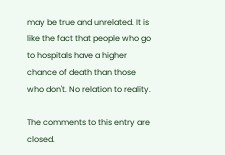may be true and unrelated. It is like the fact that people who go to hospitals have a higher chance of death than those who don't. No relation to reality.

The comments to this entry are closed.